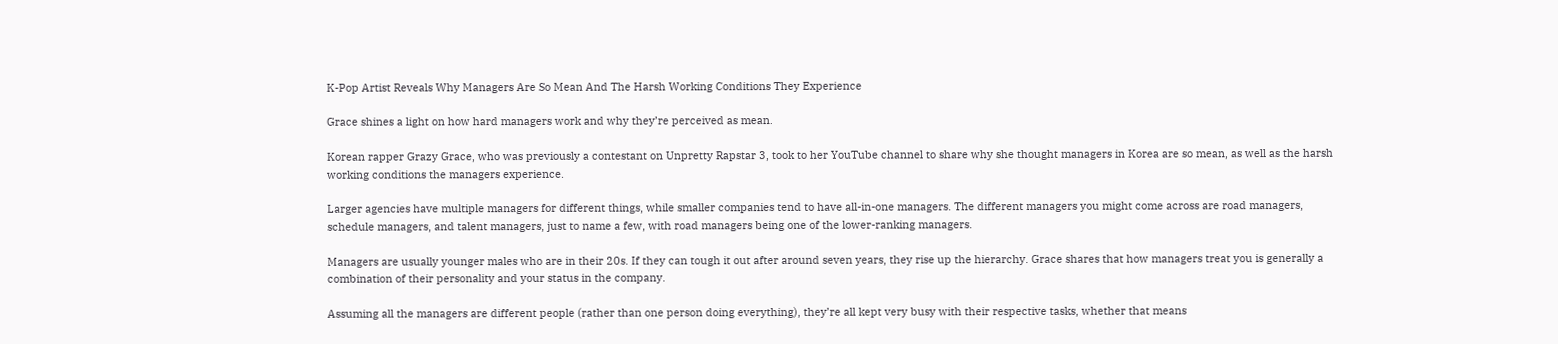K-Pop Artist Reveals Why Managers Are So Mean And The Harsh Working Conditions They Experience

Grace shines a light on how hard managers work and why they’re perceived as mean.

Korean rapper Grazy Grace, who was previously a contestant on Unpretty Rapstar 3, took to her YouTube channel to share why she thought managers in Korea are so mean, as well as the harsh working conditions the managers experience.

Larger agencies have multiple managers for different things, while smaller companies tend to have all-in-one managers. The different managers you might come across are road managers, schedule managers, and talent managers, just to name a few, with road managers being one of the lower-ranking managers.

Managers are usually younger males who are in their 20s. If they can tough it out after around seven years, they rise up the hierarchy. Grace shares that how managers treat you is generally a combination of their personality and your status in the company.

Assuming all the managers are different people (rather than one person doing everything), they’re all kept very busy with their respective tasks, whether that means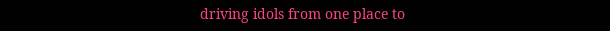driving idols from one place to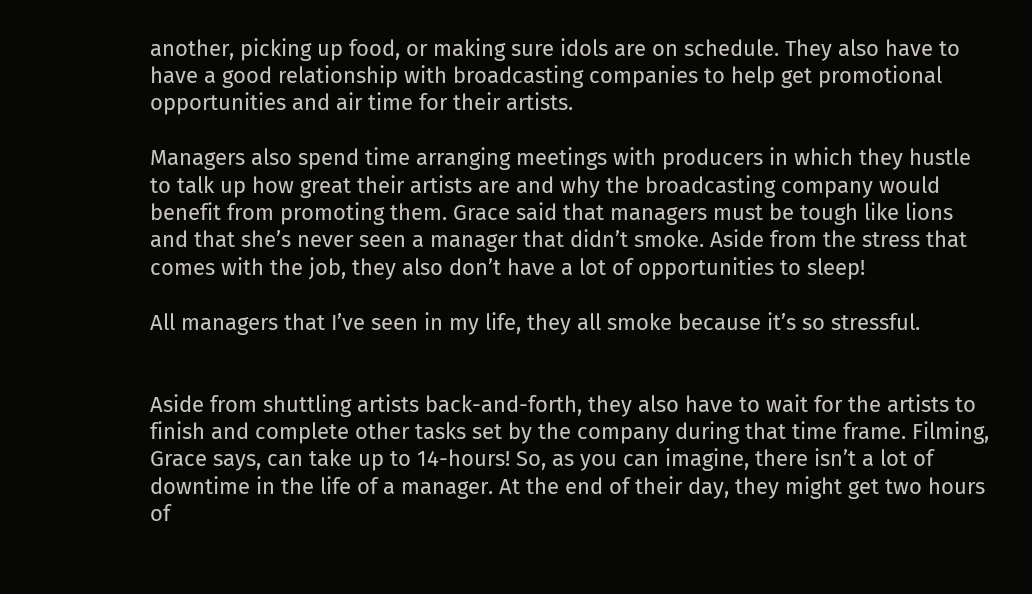another, picking up food, or making sure idols are on schedule. They also have to have a good relationship with broadcasting companies to help get promotional opportunities and air time for their artists.

Managers also spend time arranging meetings with producers in which they hustle to talk up how great their artists are and why the broadcasting company would benefit from promoting them. Grace said that managers must be tough like lions and that she’s never seen a manager that didn’t smoke. Aside from the stress that comes with the job, they also don’t have a lot of opportunities to sleep!

All managers that I’ve seen in my life, they all smoke because it’s so stressful.


Aside from shuttling artists back-and-forth, they also have to wait for the artists to finish and complete other tasks set by the company during that time frame. Filming, Grace says, can take up to 14-hours! So, as you can imagine, there isn’t a lot of downtime in the life of a manager. At the end of their day, they might get two hours of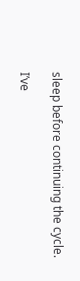sleep before continuing the cycle.

I’ve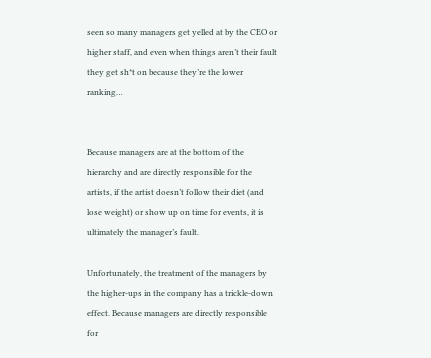seen so many managers get yelled at by the CEO or higher staff, and even when things aren’t their fault they get sh*t on because they’re the lower ranking…


Because managers are at the bottom of the hierarchy and are directly responsible for the artists, if the artist doesn’t follow their diet (and lose weight) or show up on time for events, it is ultimately the manager’s fault.

Unfortunately, the treatment of the managers by the higher-ups in the company has a trickle-down effect. Because managers are directly responsible for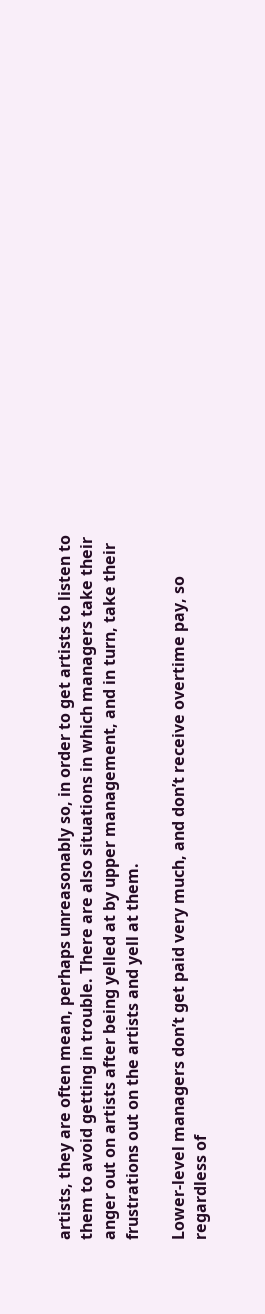artists, they are often mean, perhaps unreasonably so, in order to get artists to listen to them to avoid getting in trouble. There are also situations in which managers take their anger out on artists after being yelled at by upper management, and in turn, take their frustrations out on the artists and yell at them.

Lower-level managers don’t get paid very much, and don’t receive overtime pay, so regardless of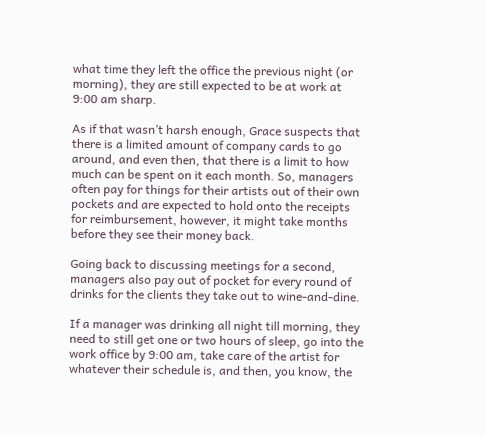what time they left the office the previous night (or morning), they are still expected to be at work at 9:00 am sharp.

As if that wasn’t harsh enough, Grace suspects that there is a limited amount of company cards to go around, and even then, that there is a limit to how much can be spent on it each month. So, managers often pay for things for their artists out of their own pockets and are expected to hold onto the receipts for reimbursement, however, it might take months before they see their money back.

Going back to discussing meetings for a second, managers also pay out of pocket for every round of drinks for the clients they take out to wine-and-dine.

If a manager was drinking all night till morning, they need to still get one or two hours of sleep, go into the work office by 9:00 am, take care of the artist for whatever their schedule is, and then, you know, the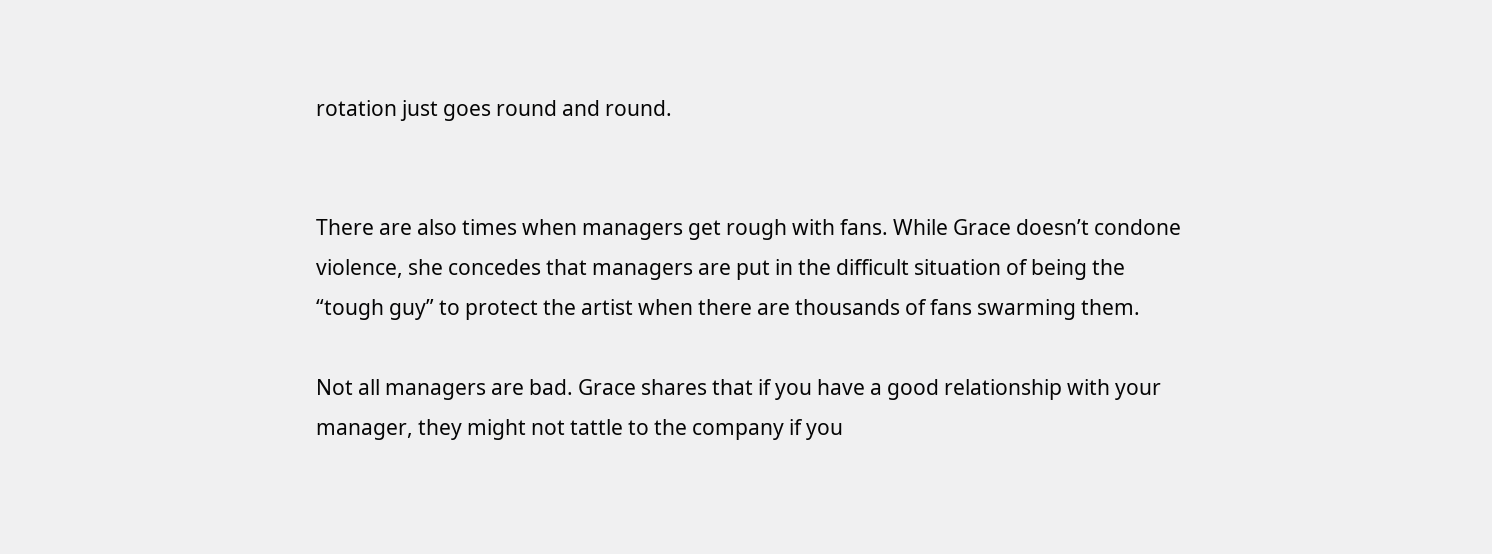rotation just goes round and round.


There are also times when managers get rough with fans. While Grace doesn’t condone violence, she concedes that managers are put in the difficult situation of being the “tough guy” to protect the artist when there are thousands of fans swarming them.

Not all managers are bad. Grace shares that if you have a good relationship with your manager, they might not tattle to the company if you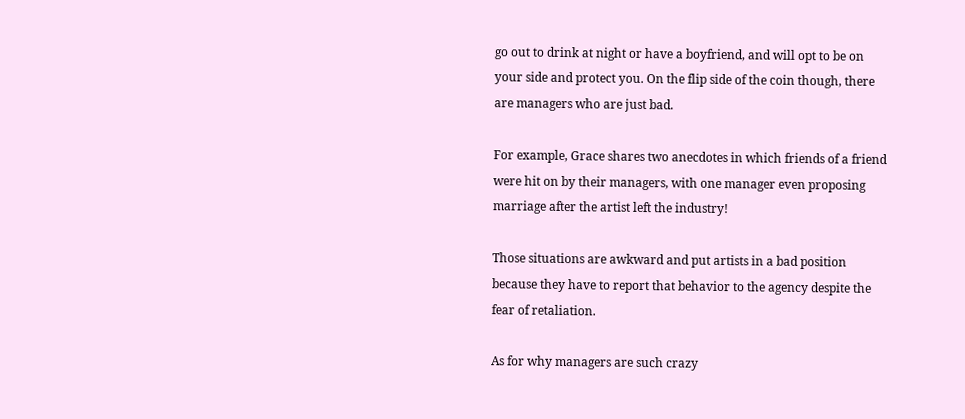go out to drink at night or have a boyfriend, and will opt to be on your side and protect you. On the flip side of the coin though, there are managers who are just bad.

For example, Grace shares two anecdotes in which friends of a friend were hit on by their managers, with one manager even proposing marriage after the artist left the industry!

Those situations are awkward and put artists in a bad position because they have to report that behavior to the agency despite the fear of retaliation.

As for why managers are such crazy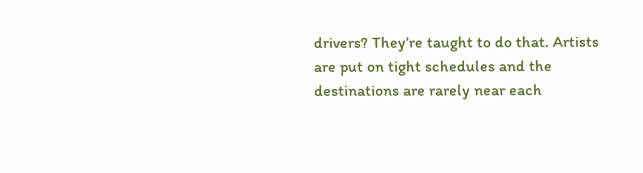drivers? They’re taught to do that. Artists are put on tight schedules and the destinations are rarely near each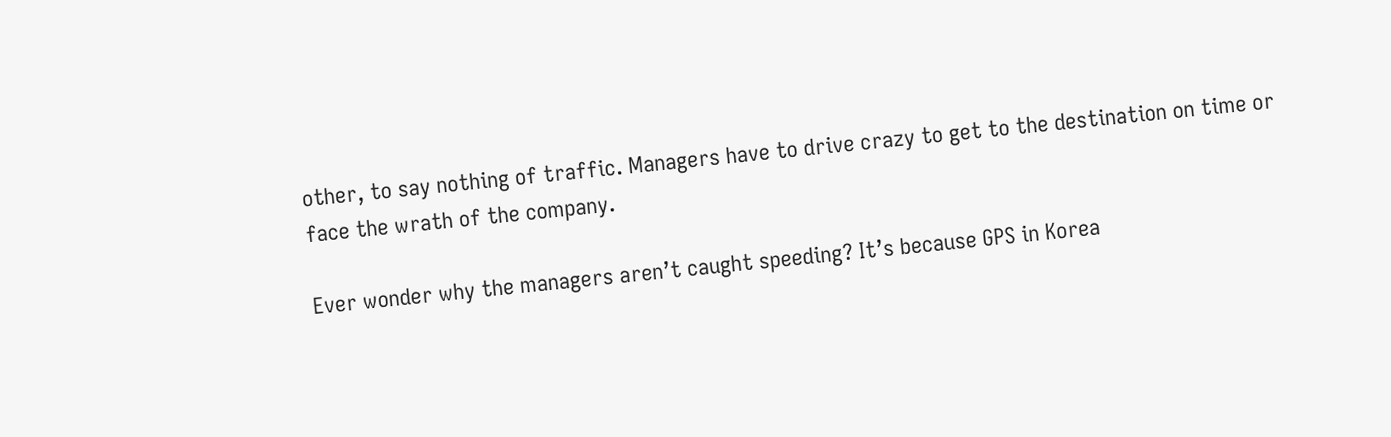other, to say nothing of traffic. Managers have to drive crazy to get to the destination on time or face the wrath of the company.

Ever wonder why the managers aren’t caught speeding? It’s because GPS in Korea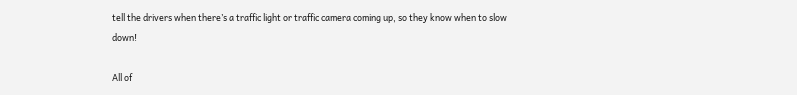tell the drivers when there’s a traffic light or traffic camera coming up, so they know when to slow down!

All of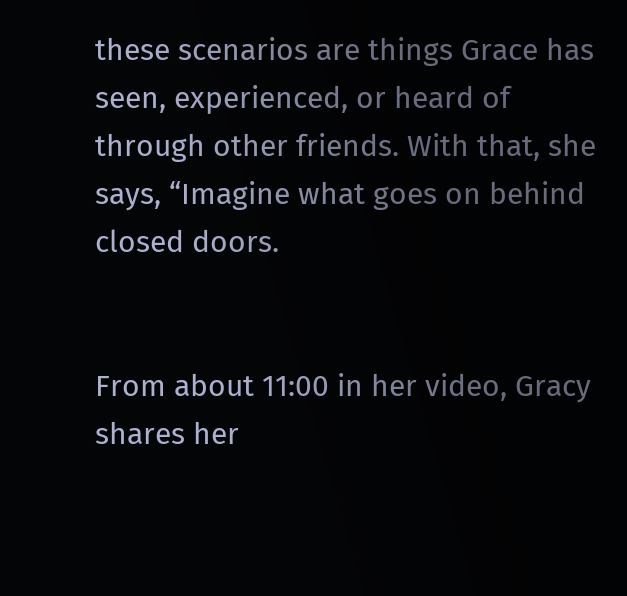these scenarios are things Grace has seen, experienced, or heard of through other friends. With that, she says, “Imagine what goes on behind closed doors.


From about 11:00 in her video, Gracy shares her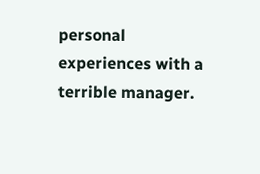personal experiences with a terrible manager.